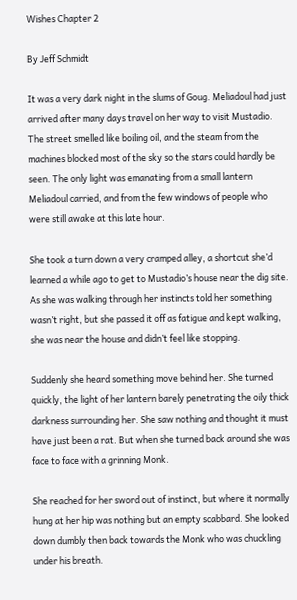Wishes Chapter 2

By Jeff Schmidt

It was a very dark night in the slums of Goug. Meliadoul had just arrived after many days travel on her way to visit Mustadio. The street smelled like boiling oil, and the steam from the machines blocked most of the sky so the stars could hardly be seen. The only light was emanating from a small lantern Meliadoul carried, and from the few windows of people who were still awake at this late hour.

She took a turn down a very cramped alley, a shortcut she’d learned a while ago to get to Mustadio’s house near the dig site. As she was walking through her instincts told her something wasn’t right, but she passed it off as fatigue and kept walking, she was near the house and didn’t feel like stopping.

Suddenly she heard something move behind her. She turned quickly, the light of her lantern barely penetrating the oily thick darkness surrounding her. She saw nothing and thought it must have just been a rat. But when she turned back around she was face to face with a grinning Monk.

She reached for her sword out of instinct, but where it normally hung at her hip was nothing but an empty scabbard. She looked down dumbly then back towards the Monk who was chuckling under his breath.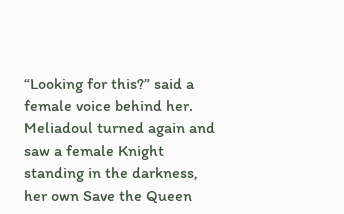“Looking for this?” said a female voice behind her. Meliadoul turned again and saw a female Knight standing in the darkness, her own Save the Queen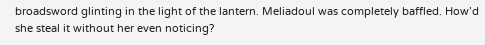broadsword glinting in the light of the lantern. Meliadoul was completely baffled. How’d she steal it without her even noticing?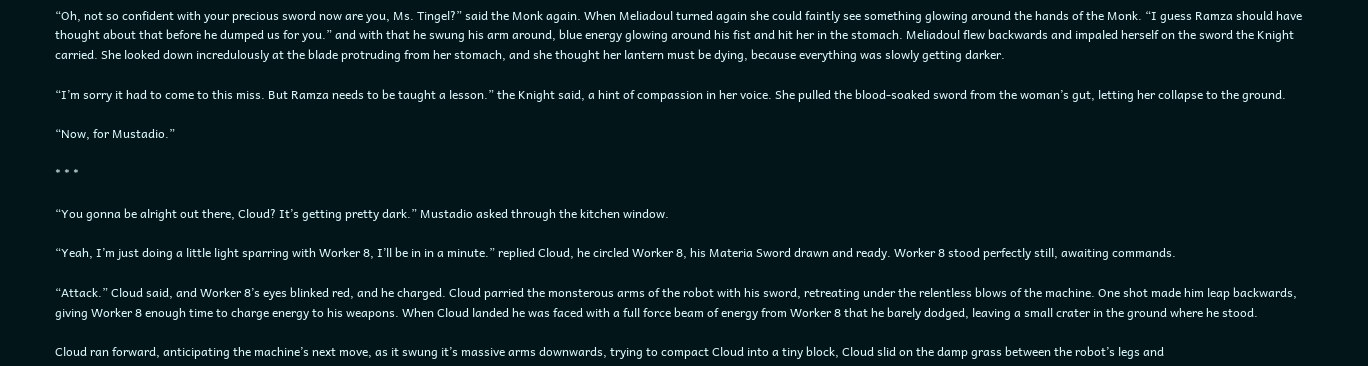“Oh, not so confident with your precious sword now are you, Ms. Tingel?” said the Monk again. When Meliadoul turned again she could faintly see something glowing around the hands of the Monk. “I guess Ramza should have thought about that before he dumped us for you.” and with that he swung his arm around, blue energy glowing around his fist and hit her in the stomach. Meliadoul flew backwards and impaled herself on the sword the Knight carried. She looked down incredulously at the blade protruding from her stomach, and she thought her lantern must be dying, because everything was slowly getting darker.

“I’m sorry it had to come to this miss. But Ramza needs to be taught a lesson.” the Knight said, a hint of compassion in her voice. She pulled the blood-soaked sword from the woman’s gut, letting her collapse to the ground.

“Now, for Mustadio.”

* * *

“You gonna be alright out there, Cloud? It’s getting pretty dark.” Mustadio asked through the kitchen window.

“Yeah, I’m just doing a little light sparring with Worker 8, I’ll be in in a minute.” replied Cloud, he circled Worker 8, his Materia Sword drawn and ready. Worker 8 stood perfectly still, awaiting commands.

“Attack.” Cloud said, and Worker 8’s eyes blinked red, and he charged. Cloud parried the monsterous arms of the robot with his sword, retreating under the relentless blows of the machine. One shot made him leap backwards, giving Worker 8 enough time to charge energy to his weapons. When Cloud landed he was faced with a full force beam of energy from Worker 8 that he barely dodged, leaving a small crater in the ground where he stood.

Cloud ran forward, anticipating the machine’s next move, as it swung it’s massive arms downwards, trying to compact Cloud into a tiny block, Cloud slid on the damp grass between the robot’s legs and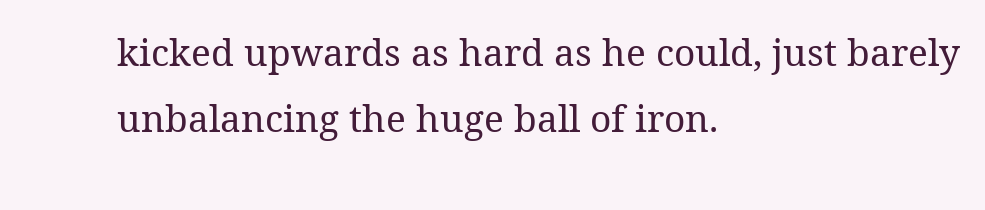kicked upwards as hard as he could, just barely unbalancing the huge ball of iron.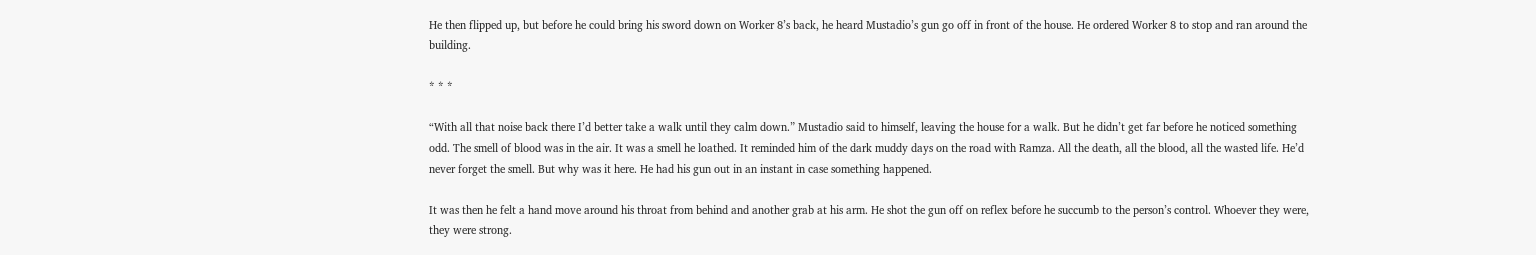He then flipped up, but before he could bring his sword down on Worker 8’s back, he heard Mustadio’s gun go off in front of the house. He ordered Worker 8 to stop and ran around the building.

* * *

“With all that noise back there I’d better take a walk until they calm down.” Mustadio said to himself, leaving the house for a walk. But he didn’t get far before he noticed something odd. The smell of blood was in the air. It was a smell he loathed. It reminded him of the dark muddy days on the road with Ramza. All the death, all the blood, all the wasted life. He’d never forget the smell. But why was it here. He had his gun out in an instant in case something happened.

It was then he felt a hand move around his throat from behind and another grab at his arm. He shot the gun off on reflex before he succumb to the person’s control. Whoever they were, they were strong.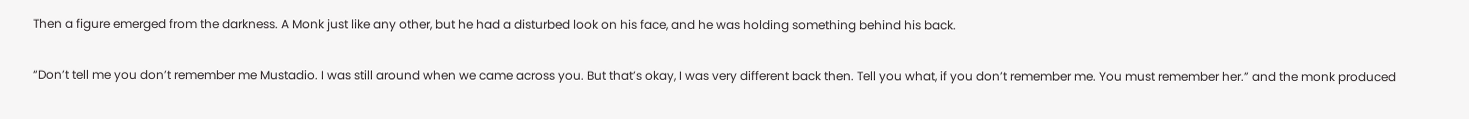Then a figure emerged from the darkness. A Monk just like any other, but he had a disturbed look on his face, and he was holding something behind his back.

“Don’t tell me you don’t remember me Mustadio. I was still around when we came across you. But that’s okay, I was very different back then. Tell you what, if you don’t remember me. You must remember her.” and the monk produced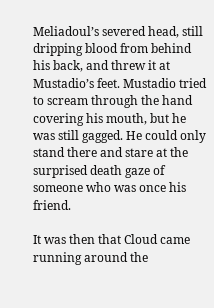Meliadoul’s severed head, still dripping blood from behind his back, and threw it at Mustadio’s feet. Mustadio tried to scream through the hand covering his mouth, but he was still gagged. He could only stand there and stare at the surprised death gaze of someone who was once his friend.

It was then that Cloud came running around the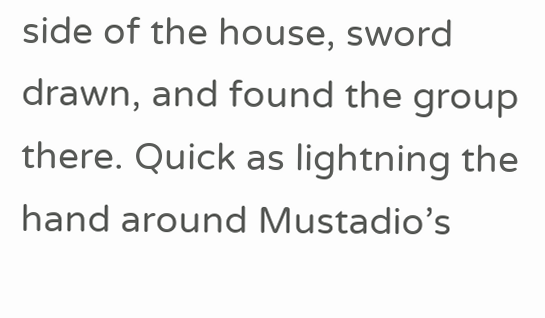side of the house, sword drawn, and found the group there. Quick as lightning the hand around Mustadio’s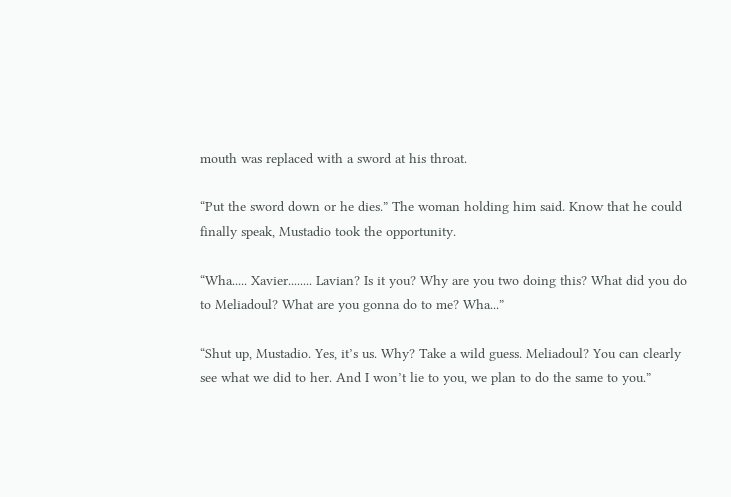mouth was replaced with a sword at his throat.

“Put the sword down or he dies.” The woman holding him said. Know that he could finally speak, Mustadio took the opportunity.

“Wha..... Xavier........ Lavian? Is it you? Why are you two doing this? What did you do to Meliadoul? What are you gonna do to me? Wha...”

“Shut up, Mustadio. Yes, it’s us. Why? Take a wild guess. Meliadoul? You can clearly see what we did to her. And I won’t lie to you, we plan to do the same to you.”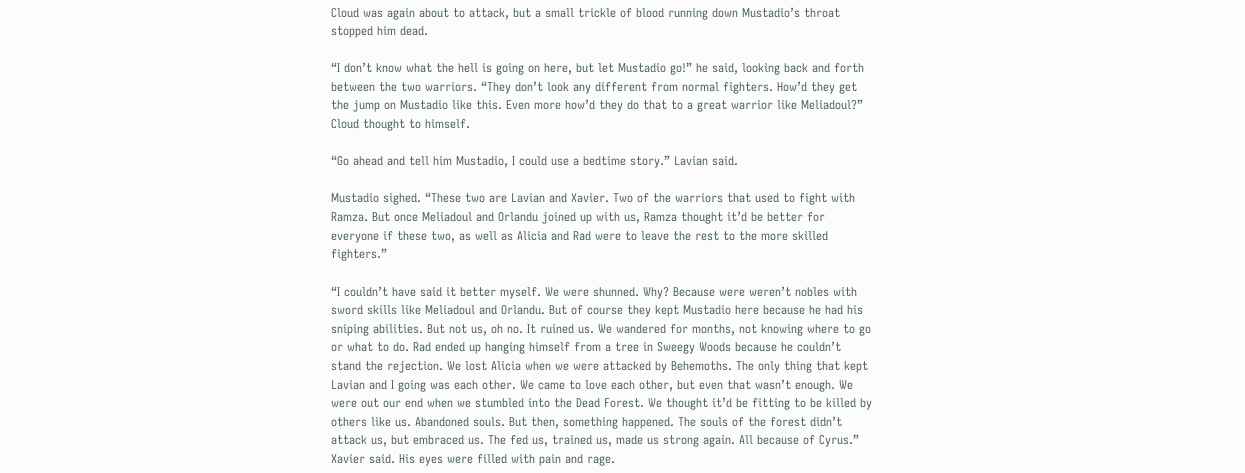Cloud was again about to attack, but a small trickle of blood running down Mustadio’s throat stopped him dead.

“I don’t know what the hell is going on here, but let Mustadio go!” he said, looking back and forth between the two warriors. “They don’t look any different from normal fighters. How’d they get the jump on Mustadio like this. Even more how’d they do that to a great warrior like Meliadoul?” Cloud thought to himself.

“Go ahead and tell him Mustadio, I could use a bedtime story.” Lavian said.

Mustadio sighed. “These two are Lavian and Xavier. Two of the warriors that used to fight with Ramza. But once Meliadoul and Orlandu joined up with us, Ramza thought it’d be better for everyone if these two, as well as Alicia and Rad were to leave the rest to the more skilled fighters.”

“I couldn’t have said it better myself. We were shunned. Why? Because were weren’t nobles with sword skills like Meliadoul and Orlandu. But of course they kept Mustadio here because he had his sniping abilities. But not us, oh no. It ruined us. We wandered for months, not knowing where to go or what to do. Rad ended up hanging himself from a tree in Sweegy Woods because he couldn’t stand the rejection. We lost Alicia when we were attacked by Behemoths. The only thing that kept Lavian and I going was each other. We came to love each other, but even that wasn’t enough. We were out our end when we stumbled into the Dead Forest. We thought it’d be fitting to be killed by others like us. Abandoned souls. But then, something happened. The souls of the forest didn’t attack us, but embraced us. The fed us, trained us, made us strong again. All because of Cyrus.” Xavier said. His eyes were filled with pain and rage.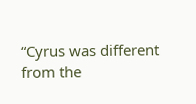“Cyrus was different from the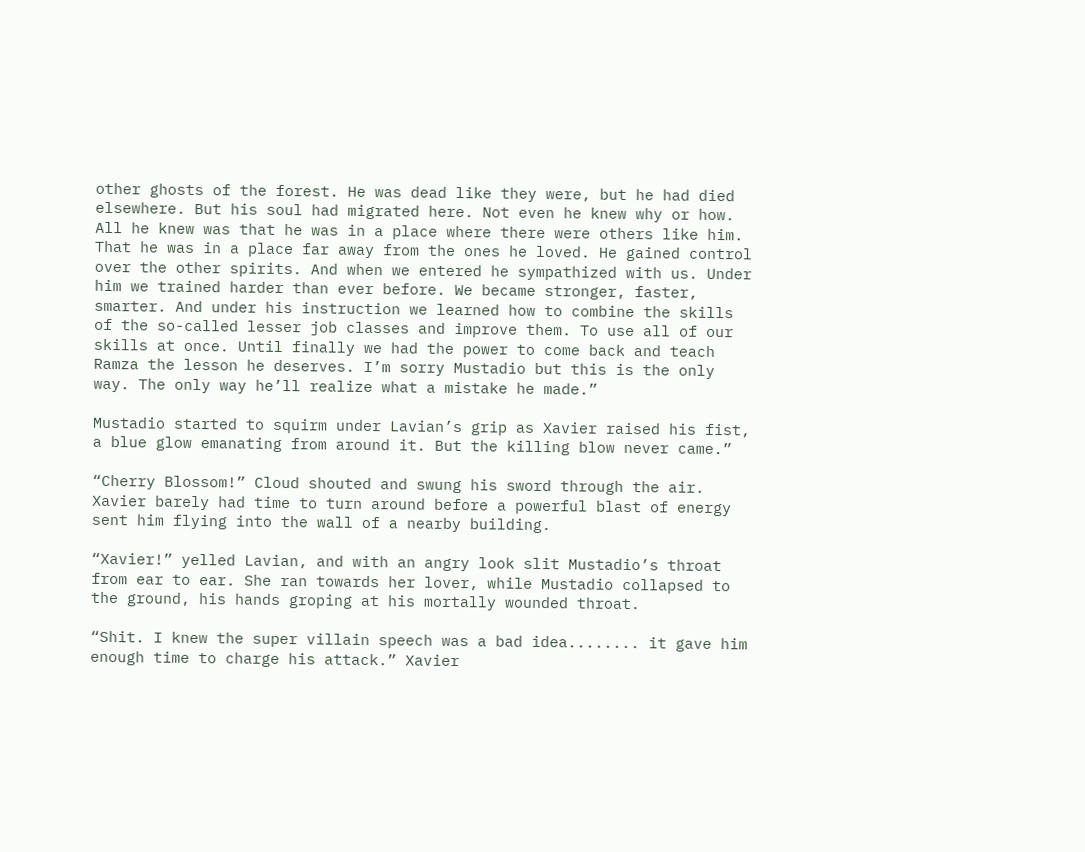other ghosts of the forest. He was dead like they were, but he had died elsewhere. But his soul had migrated here. Not even he knew why or how. All he knew was that he was in a place where there were others like him. That he was in a place far away from the ones he loved. He gained control over the other spirits. And when we entered he sympathized with us. Under him we trained harder than ever before. We became stronger, faster, smarter. And under his instruction we learned how to combine the skills of the so-called lesser job classes and improve them. To use all of our skills at once. Until finally we had the power to come back and teach Ramza the lesson he deserves. I’m sorry Mustadio but this is the only way. The only way he’ll realize what a mistake he made.”

Mustadio started to squirm under Lavian’s grip as Xavier raised his fist, a blue glow emanating from around it. But the killing blow never came.”

“Cherry Blossom!” Cloud shouted and swung his sword through the air. Xavier barely had time to turn around before a powerful blast of energy sent him flying into the wall of a nearby building.

“Xavier!” yelled Lavian, and with an angry look slit Mustadio’s throat from ear to ear. She ran towards her lover, while Mustadio collapsed to the ground, his hands groping at his mortally wounded throat.

“Shit. I knew the super villain speech was a bad idea........ it gave him enough time to charge his attack.” Xavier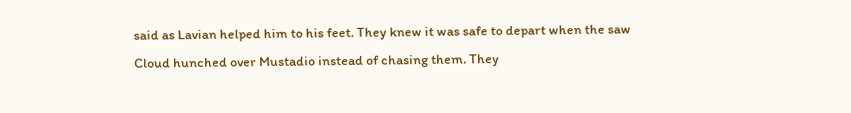said as Lavian helped him to his feet. They knew it was safe to depart when the saw Cloud hunched over Mustadio instead of chasing them. They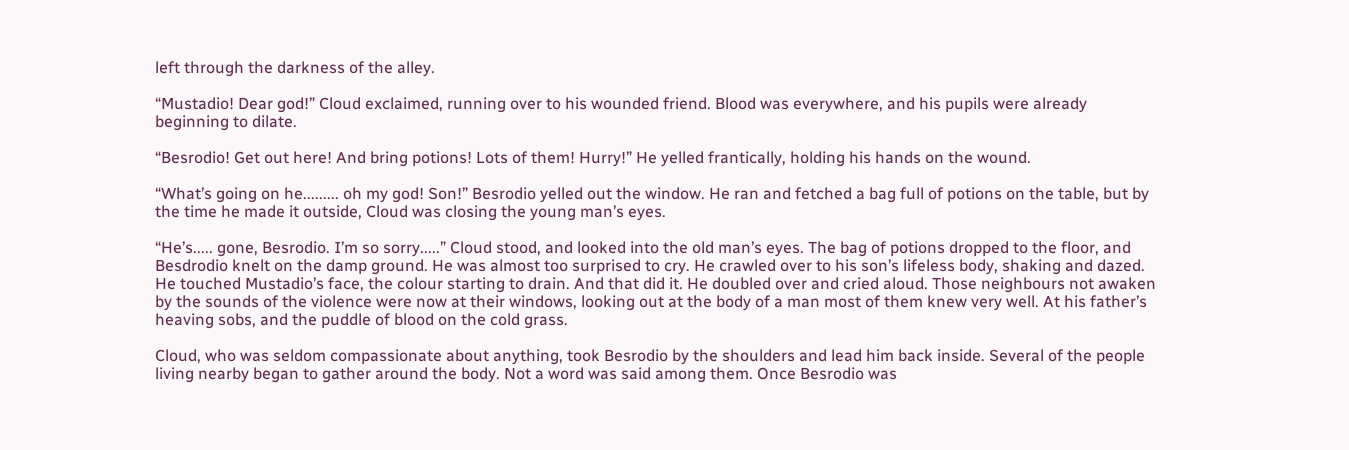left through the darkness of the alley.

“Mustadio! Dear god!” Cloud exclaimed, running over to his wounded friend. Blood was everywhere, and his pupils were already beginning to dilate.

“Besrodio! Get out here! And bring potions! Lots of them! Hurry!” He yelled frantically, holding his hands on the wound.

“What’s going on he......... oh my god! Son!” Besrodio yelled out the window. He ran and fetched a bag full of potions on the table, but by the time he made it outside, Cloud was closing the young man’s eyes.

“He’s..... gone, Besrodio. I’m so sorry.....” Cloud stood, and looked into the old man’s eyes. The bag of potions dropped to the floor, and Besdrodio knelt on the damp ground. He was almost too surprised to cry. He crawled over to his son’s lifeless body, shaking and dazed. He touched Mustadio’s face, the colour starting to drain. And that did it. He doubled over and cried aloud. Those neighbours not awaken by the sounds of the violence were now at their windows, looking out at the body of a man most of them knew very well. At his father’s heaving sobs, and the puddle of blood on the cold grass.

Cloud, who was seldom compassionate about anything, took Besrodio by the shoulders and lead him back inside. Several of the people living nearby began to gather around the body. Not a word was said among them. Once Besrodio was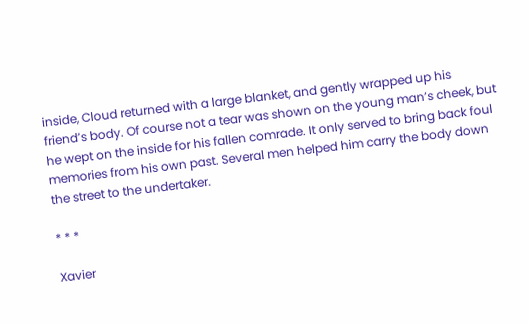inside, Cloud returned with a large blanket, and gently wrapped up his friend’s body. Of course not a tear was shown on the young man’s cheek, but he wept on the inside for his fallen comrade. It only served to bring back foul memories from his own past. Several men helped him carry the body down the street to the undertaker.

* * *

Xavier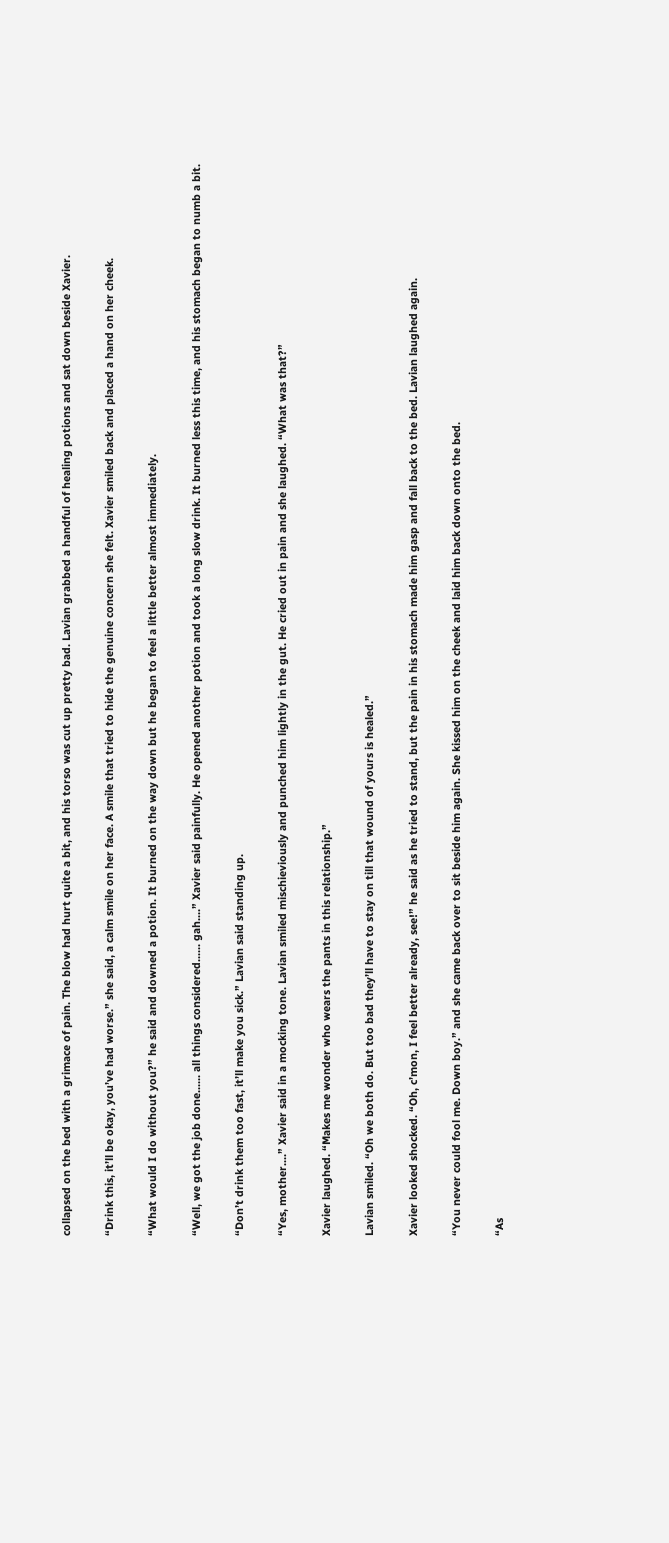collapsed on the bed with a grimace of pain. The blow had hurt quite a bit, and his torso was cut up pretty bad. Lavian grabbed a handful of healing potions and sat down beside Xavier.

“Drink this, it’ll be okay, you’ve had worse.” she said, a calm smile on her face. A smile that tried to hide the genuine concern she felt. Xavier smiled back and placed a hand on her cheek.

“What would I do without you?” he said and downed a potion. It burned on the way down but he began to feel a little better almost immediately.

“Well, we got the job done...... all things considered...... gah....” Xavier said painfully. He opened another potion and took a long slow drink. It burned less this time, and his stomach began to numb a bit.

“Don’t drink them too fast, it’ll make you sick.” Lavian said standing up.

“Yes, mother....” Xavier said in a mocking tone. Lavian smiled mischieviously and punched him lightly in the gut. He cried out in pain and she laughed. “What was that?”

Xavier laughed. “Makes me wonder who wears the pants in this relationship.”

Lavian smiled. “Oh we both do. But too bad they’ll have to stay on till that wound of yours is healed.”

Xavier looked shocked. “Oh, c’mon, I feel better already, see!” he said as he tried to stand, but the pain in his stomach made him gasp and fall back to the bed. Lavian laughed again.

“You never could fool me. Down boy.” and she came back over to sit beside him again. She kissed him on the cheek and laid him back down onto the bed.

“As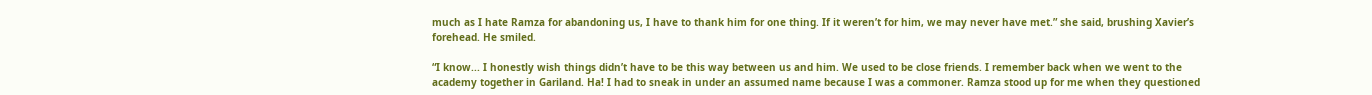much as I hate Ramza for abandoning us, I have to thank him for one thing. If it weren’t for him, we may never have met.” she said, brushing Xavier’s forehead. He smiled.

“I know... I honestly wish things didn’t have to be this way between us and him. We used to be close friends. I remember back when we went to the academy together in Gariland. Ha! I had to sneak in under an assumed name because I was a commoner. Ramza stood up for me when they questioned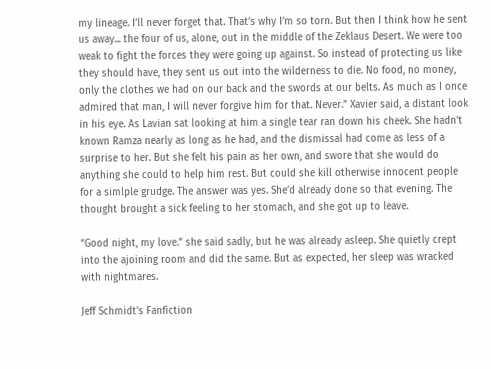my lineage. I’ll never forget that. That’s why I’m so torn. But then I think how he sent us away... the four of us, alone, out in the middle of the Zeklaus Desert. We were too weak to fight the forces they were going up against. So instead of protecting us like they should have, they sent us out into the wilderness to die. No food, no money, only the clothes we had on our back and the swords at our belts. As much as I once admired that man, I will never forgive him for that. Never.” Xavier said, a distant look in his eye. As Lavian sat looking at him a single tear ran down his cheek. She hadn’t known Ramza nearly as long as he had, and the dismissal had come as less of a surprise to her. But she felt his pain as her own, and swore that she would do anything she could to help him rest. But could she kill otherwise innocent people for a simlple grudge. The answer was yes. She’d already done so that evening. The thought brought a sick feeling to her stomach, and she got up to leave.

“Good night, my love.” she said sadly, but he was already asleep. She quietly crept into the ajoining room and did the same. But as expected, her sleep was wracked with nightmares.

Jeff Schmidt's Fanfiction